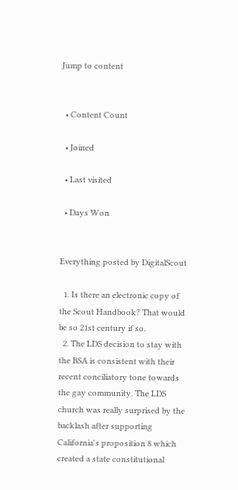Jump to content


  • Content Count

  • Joined

  • Last visited

  • Days Won


Everything posted by DigitalScout

  1. Is there an electronic copy of the Scout Handbook? That would be so 21st century if so.
  2. The LDS decision to stay with the BSA is consistent with their recent conciliatory tone towards the gay community. The LDS church was really surprised by the backlash after supporting California's proposition 8 which created a state constitutional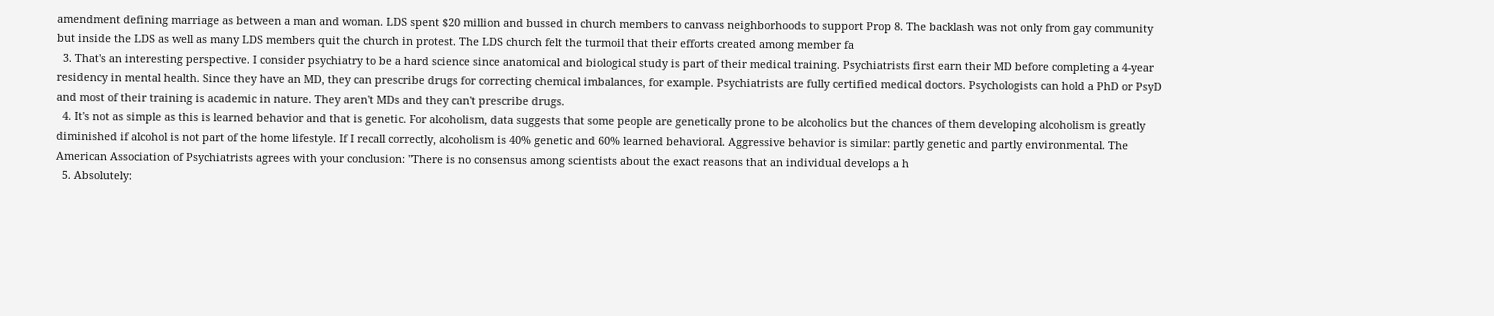amendment defining marriage as between a man and woman. LDS spent $20 million and bussed in church members to canvass neighborhoods to support Prop 8. The backlash was not only from gay community but inside the LDS as well as many LDS members quit the church in protest. The LDS church felt the turmoil that their efforts created among member fa
  3. That's an interesting perspective. I consider psychiatry to be a hard science since anatomical and biological study is part of their medical training. Psychiatrists first earn their MD before completing a 4-year residency in mental health. Since they have an MD, they can prescribe drugs for correcting chemical imbalances, for example. Psychiatrists are fully certified medical doctors. Psychologists can hold a PhD or PsyD and most of their training is academic in nature. They aren't MDs and they can't prescribe drugs.
  4. It's not as simple as this is learned behavior and that is genetic. For alcoholism, data suggests that some people are genetically prone to be alcoholics but the chances of them developing alcoholism is greatly diminished if alcohol is not part of the home lifestyle. If I recall correctly, alcoholism is 40% genetic and 60% learned behavioral. Aggressive behavior is similar: partly genetic and partly environmental. The American Association of Psychiatrists agrees with your conclusion: "There is no consensus among scientists about the exact reasons that an individual develops a h
  5. Absolutely: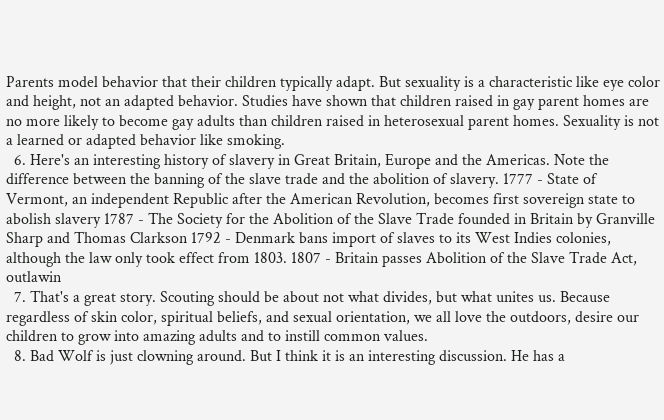Parents model behavior that their children typically adapt. But sexuality is a characteristic like eye color and height, not an adapted behavior. Studies have shown that children raised in gay parent homes are no more likely to become gay adults than children raised in heterosexual parent homes. Sexuality is not a learned or adapted behavior like smoking.
  6. Here's an interesting history of slavery in Great Britain, Europe and the Americas. Note the difference between the banning of the slave trade and the abolition of slavery. 1777 - State of Vermont, an independent Republic after the American Revolution, becomes first sovereign state to abolish slavery 1787 - The Society for the Abolition of the Slave Trade founded in Britain by Granville Sharp and Thomas Clarkson 1792 - Denmark bans import of slaves to its West Indies colonies, although the law only took effect from 1803. 1807 - Britain passes Abolition of the Slave Trade Act, outlawin
  7. That's a great story. Scouting should be about not what divides, but what unites us. Because regardless of skin color, spiritual beliefs, and sexual orientation, we all love the outdoors, desire our children to grow into amazing adults and to instill common values.
  8. Bad Wolf is just clowning around. But I think it is an interesting discussion. He has a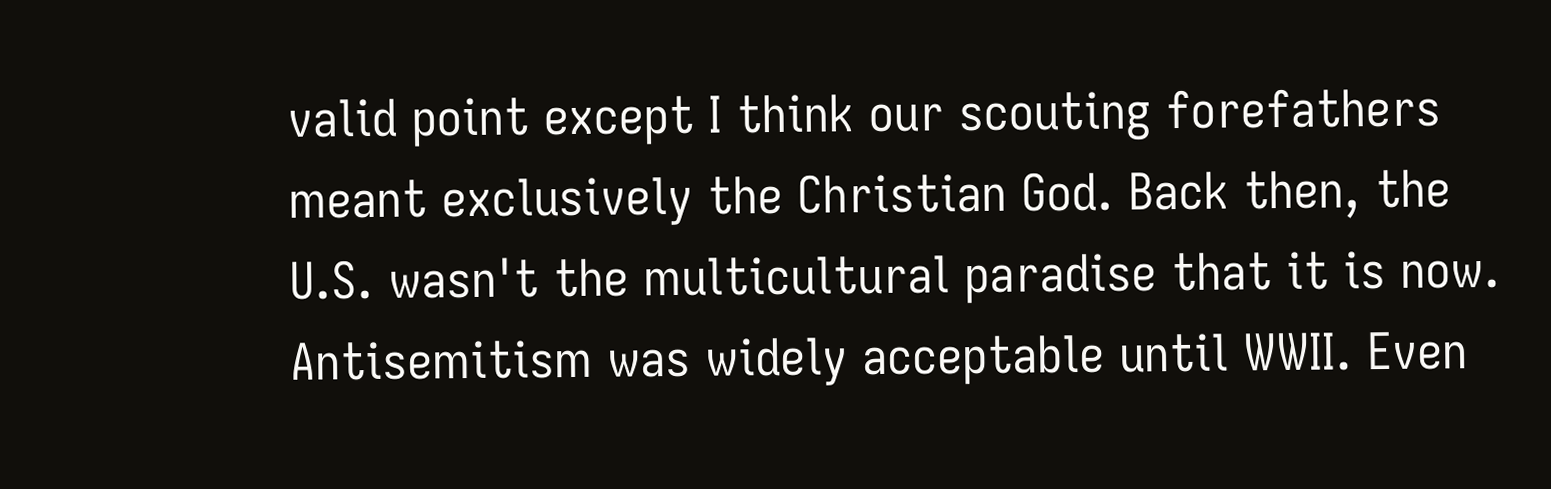valid point except I think our scouting forefathers meant exclusively the Christian God. Back then, the U.S. wasn't the multicultural paradise that it is now. Antisemitism was widely acceptable until WWII. Even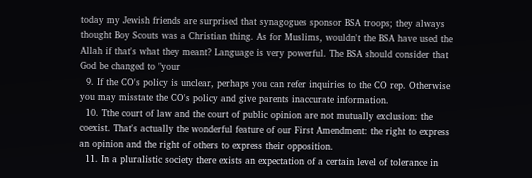today my Jewish friends are surprised that synagogues sponsor BSA troops; they always thought Boy Scouts was a Christian thing. As for Muslims, wouldn't the BSA have used the Allah if that's what they meant? Language is very powerful. The BSA should consider that God be changed to "your
  9. If the CO's policy is unclear, perhaps you can refer inquiries to the CO rep. Otherwise you may misstate the CO's policy and give parents inaccurate information.
  10. Tthe court of law and the court of public opinion are not mutually exclusion: the coexist. That's actually the wonderful feature of our First Amendment: the right to express an opinion and the right of others to express their opposition.
  11. In a pluralistic society there exists an expectation of a certain level of tolerance in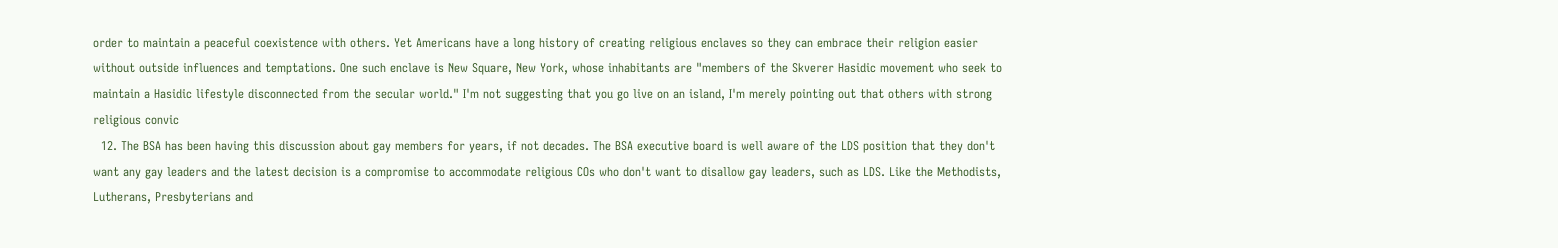order to maintain a peaceful coexistence with others. Yet Americans have a long history of creating religious enclaves so they can embrace their religion easier without outside influences and temptations. One such enclave is New Square, New York, whose inhabitants are "members of the Skverer Hasidic movement who seek to maintain a Hasidic lifestyle disconnected from the secular world." I'm not suggesting that you go live on an island, I'm merely pointing out that others with strong religious convic
  12. The BSA has been having this discussion about gay members for years, if not decades. The BSA executive board is well aware of the LDS position that they don't want any gay leaders and the latest decision is a compromise to accommodate religious COs who don't want to disallow gay leaders, such as LDS. Like the Methodists, Lutherans, Presbyterians and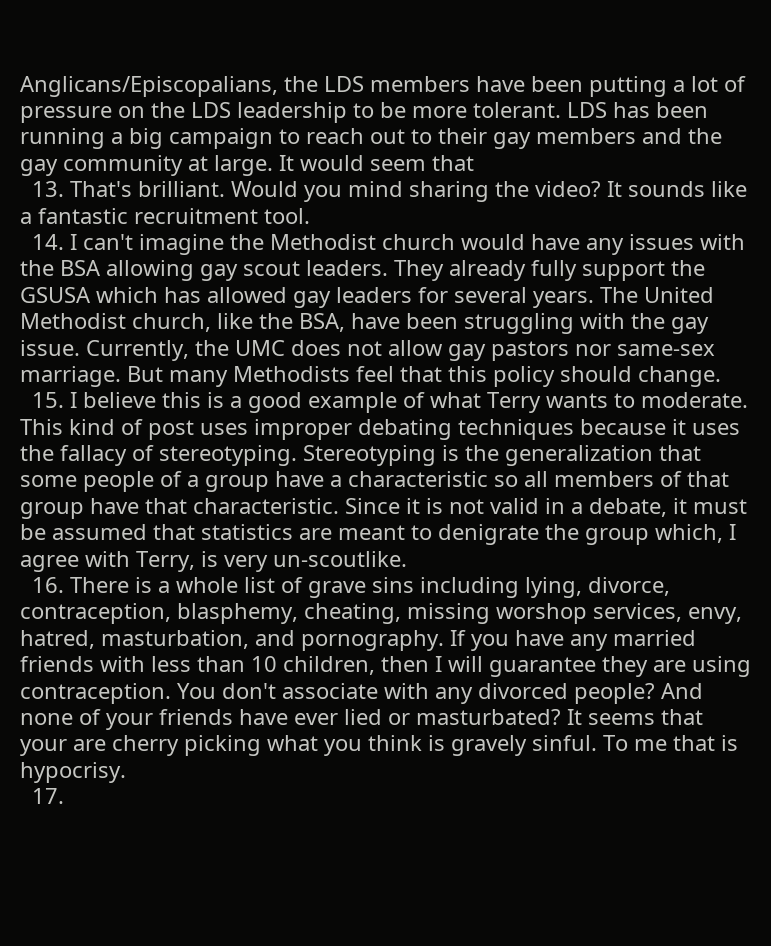Anglicans/Episcopalians, the LDS members have been putting a lot of pressure on the LDS leadership to be more tolerant. LDS has been running a big campaign to reach out to their gay members and the gay community at large. It would seem that
  13. That's brilliant. Would you mind sharing the video? It sounds like a fantastic recruitment tool.
  14. I can't imagine the Methodist church would have any issues with the BSA allowing gay scout leaders. They already fully support the GSUSA which has allowed gay leaders for several years. The United Methodist church, like the BSA, have been struggling with the gay issue. Currently, the UMC does not allow gay pastors nor same-sex marriage. But many Methodists feel that this policy should change.
  15. I believe this is a good example of what Terry wants to moderate. This kind of post uses improper debating techniques because it uses the fallacy of stereotyping. Stereotyping is the generalization that some people of a group have a characteristic so all members of that group have that characteristic. Since it is not valid in a debate, it must be assumed that statistics are meant to denigrate the group which, I agree with Terry, is very un-scoutlike.
  16. There is a whole list of grave sins including lying, divorce, contraception, blasphemy, cheating, missing worshop services, envy, hatred, masturbation, and pornography. If you have any married friends with less than 10 children, then I will guarantee they are using contraception. You don't associate with any divorced people? And none of your friends have ever lied or masturbated? It seems that your are cherry picking what you think is gravely sinful. To me that is hypocrisy.
  17.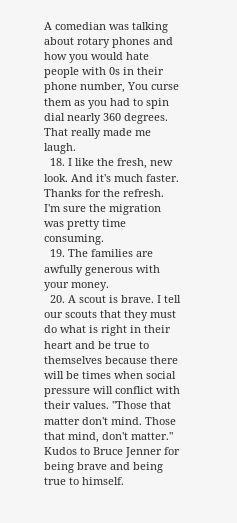A comedian was talking about rotary phones and how you would hate people with 0s in their phone number, You curse them as you had to spin dial nearly 360 degrees. That really made me laugh.
  18. I like the fresh, new look. And it's much faster. Thanks for the refresh. I'm sure the migration was pretty time consuming.
  19. The families are awfully generous with your money.
  20. A scout is brave. I tell our scouts that they must do what is right in their heart and be true to themselves because there will be times when social pressure will conflict with their values. "Those that matter don't mind. Those that mind, don't matter." Kudos to Bruce Jenner for being brave and being true to himself.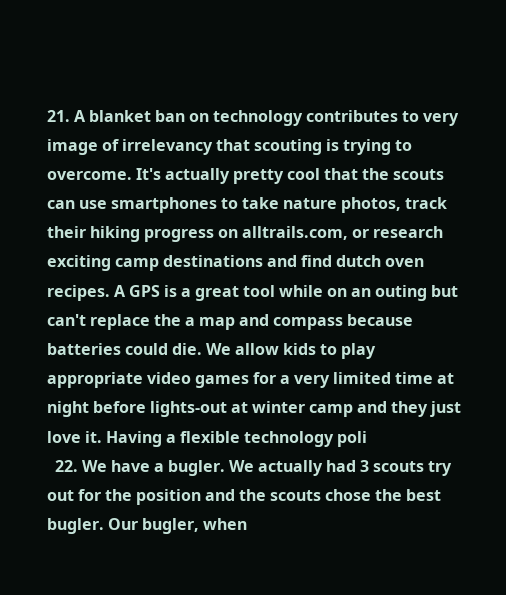21. A blanket ban on technology contributes to very image of irrelevancy that scouting is trying to overcome. It's actually pretty cool that the scouts can use smartphones to take nature photos, track their hiking progress on alltrails.com, or research exciting camp destinations and find dutch oven recipes. A GPS is a great tool while on an outing but can't replace the a map and compass because batteries could die. We allow kids to play appropriate video games for a very limited time at night before lights-out at winter camp and they just love it. Having a flexible technology poli
  22. We have a bugler. We actually had 3 scouts try out for the position and the scouts chose the best bugler. Our bugler, when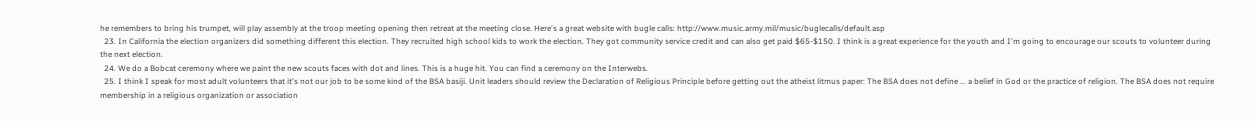he remembers to bring his trumpet, will play assembly at the troop meeting opening then retreat at the meeting close. Here's a great website with bugle calls: http://www.music.army.mil/music/buglecalls/default.asp
  23. In California the election organizers did something different this election. They recruited high school kids to work the election. They got community service credit and can also get paid $65-$150. I think is a great experience for the youth and I'm going to encourage our scouts to volunteer during the next election.
  24. We do a Bobcat ceremony where we paint the new scouts faces with dot and lines. This is a huge hit. You can find a ceremony on the Interwebs.
  25. I think I speak for most adult volunteers that it's not our job to be some kind of the BSA basiji. Unit leaders should review the Declaration of Religious Principle before getting out the atheist litmus paper: The BSA does not define ... a belief in God or the practice of religion. The BSA does not require membership in a religious organization or association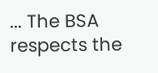... The BSA respects the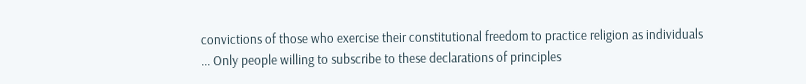convictions of those who exercise their constitutional freedom to practice religion as individuals ... Only people willing to subscribe to these declarations of principles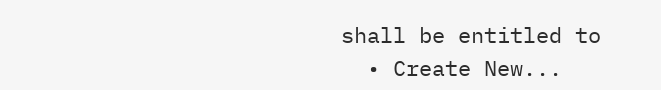shall be entitled to
  • Create New...